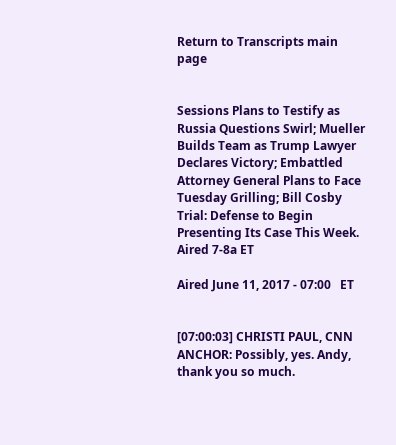Return to Transcripts main page


Sessions Plans to Testify as Russia Questions Swirl; Mueller Builds Team as Trump Lawyer Declares Victory; Embattled Attorney General Plans to Face Tuesday Grilling; Bill Cosby Trial: Defense to Begin Presenting Its Case This Week. Aired 7-8a ET

Aired June 11, 2017 - 07:00   ET


[07:00:03] CHRISTI PAUL, CNN ANCHOR: Possibly, yes. Andy, thank you so much.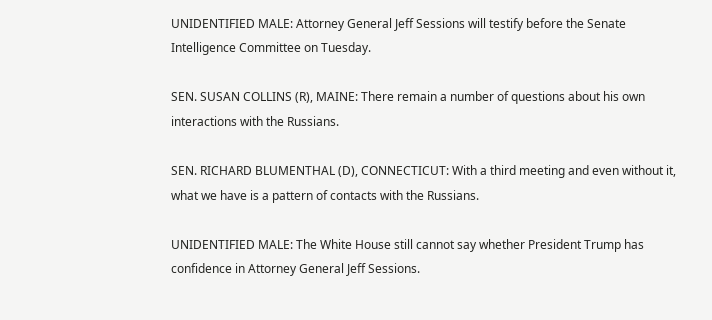UNIDENTIFIED MALE: Attorney General Jeff Sessions will testify before the Senate Intelligence Committee on Tuesday.

SEN. SUSAN COLLINS (R), MAINE: There remain a number of questions about his own interactions with the Russians.

SEN. RICHARD BLUMENTHAL (D), CONNECTICUT: With a third meeting and even without it, what we have is a pattern of contacts with the Russians.

UNIDENTIFIED MALE: The White House still cannot say whether President Trump has confidence in Attorney General Jeff Sessions.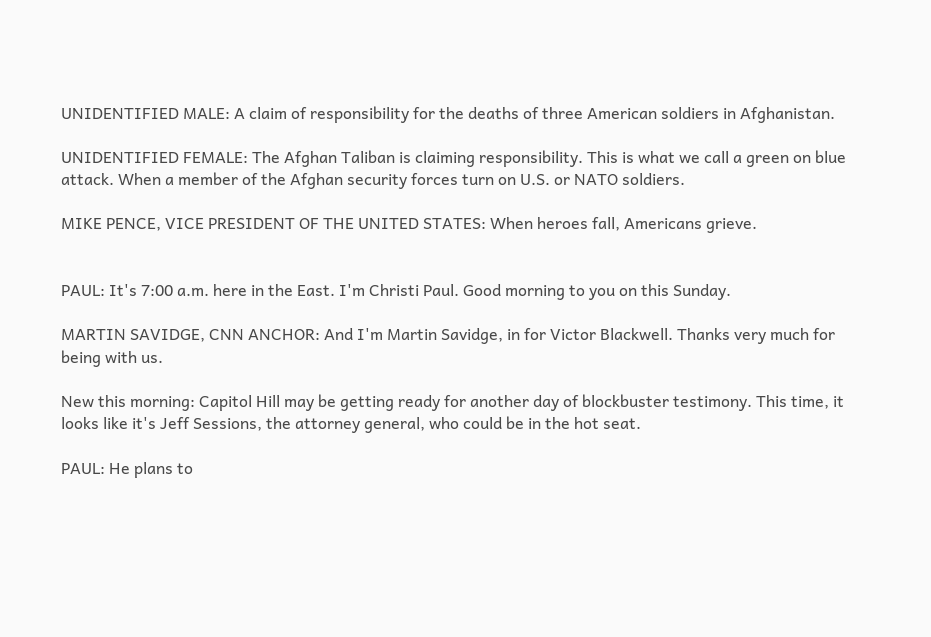UNIDENTIFIED MALE: A claim of responsibility for the deaths of three American soldiers in Afghanistan.

UNIDENTIFIED FEMALE: The Afghan Taliban is claiming responsibility. This is what we call a green on blue attack. When a member of the Afghan security forces turn on U.S. or NATO soldiers.

MIKE PENCE, VICE PRESIDENT OF THE UNITED STATES: When heroes fall, Americans grieve.


PAUL: It's 7:00 a.m. here in the East. I'm Christi Paul. Good morning to you on this Sunday.

MARTIN SAVIDGE, CNN ANCHOR: And I'm Martin Savidge, in for Victor Blackwell. Thanks very much for being with us.

New this morning: Capitol Hill may be getting ready for another day of blockbuster testimony. This time, it looks like it's Jeff Sessions, the attorney general, who could be in the hot seat.

PAUL: He plans to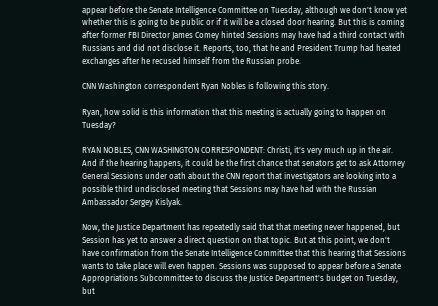appear before the Senate Intelligence Committee on Tuesday, although we don't know yet whether this is going to be public or if it will be a closed door hearing. But this is coming after former FBI Director James Comey hinted Sessions may have had a third contact with Russians and did not disclose it. Reports, too, that he and President Trump had heated exchanges after he recused himself from the Russian probe.

CNN Washington correspondent Ryan Nobles is following this story.

Ryan, how solid is this information that this meeting is actually going to happen on Tuesday?

RYAN NOBLES, CNN WASHINGTON CORRESPONDENT: Christi, it's very much up in the air. And if the hearing happens, it could be the first chance that senators get to ask Attorney General Sessions under oath about the CNN report that investigators are looking into a possible third undisclosed meeting that Sessions may have had with the Russian Ambassador Sergey Kislyak.

Now, the Justice Department has repeatedly said that that meeting never happened, but Session has yet to answer a direct question on that topic. But at this point, we don't have confirmation from the Senate Intelligence Committee that this hearing that Sessions wants to take place will even happen. Sessions was supposed to appear before a Senate Appropriations Subcommittee to discuss the Justice Department's budget on Tuesday, but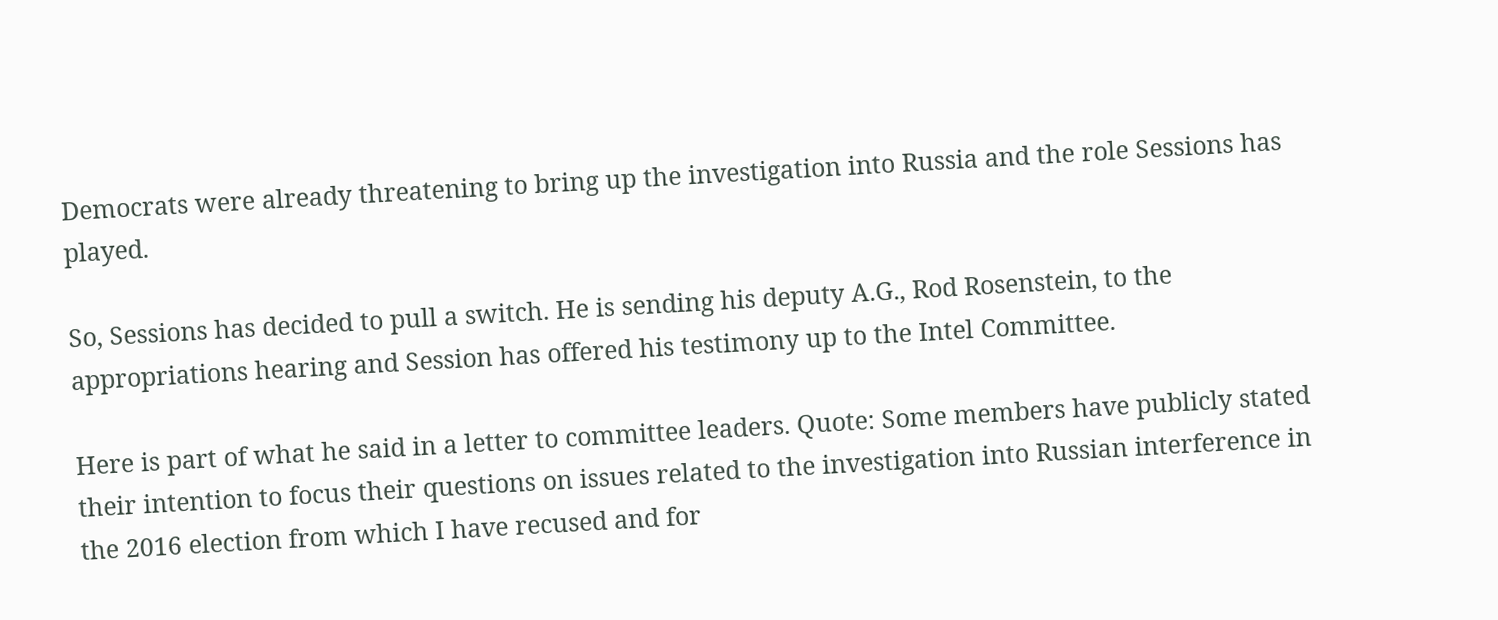Democrats were already threatening to bring up the investigation into Russia and the role Sessions has played.

So, Sessions has decided to pull a switch. He is sending his deputy A.G., Rod Rosenstein, to the appropriations hearing and Session has offered his testimony up to the Intel Committee.

Here is part of what he said in a letter to committee leaders. Quote: Some members have publicly stated their intention to focus their questions on issues related to the investigation into Russian interference in the 2016 election from which I have recused and for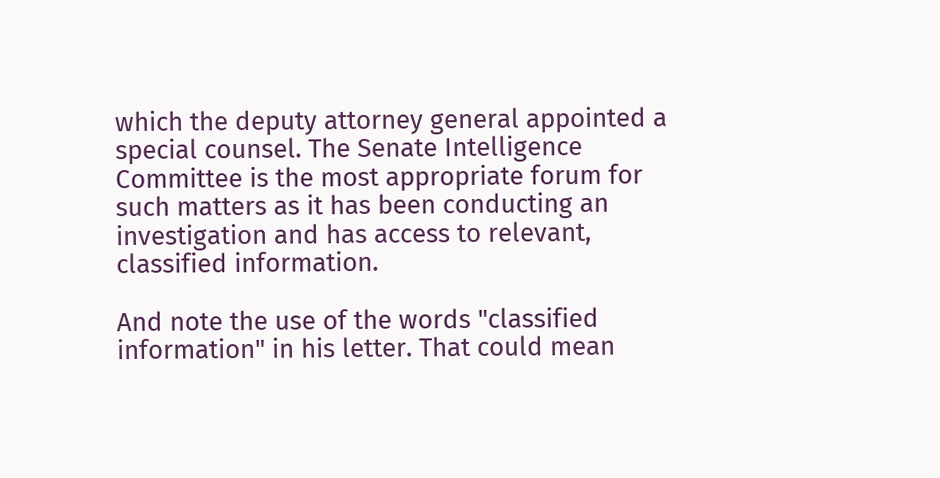which the deputy attorney general appointed a special counsel. The Senate Intelligence Committee is the most appropriate forum for such matters as it has been conducting an investigation and has access to relevant, classified information.

And note the use of the words "classified information" in his letter. That could mean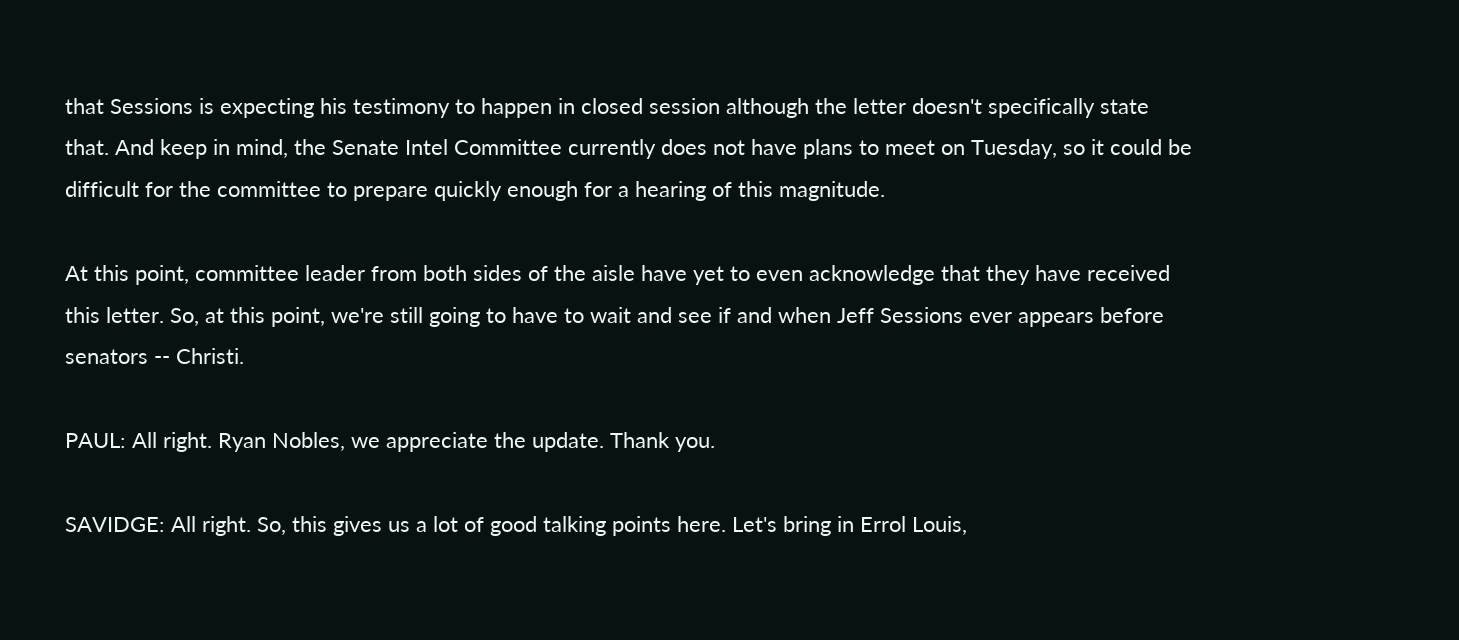that Sessions is expecting his testimony to happen in closed session although the letter doesn't specifically state that. And keep in mind, the Senate Intel Committee currently does not have plans to meet on Tuesday, so it could be difficult for the committee to prepare quickly enough for a hearing of this magnitude.

At this point, committee leader from both sides of the aisle have yet to even acknowledge that they have received this letter. So, at this point, we're still going to have to wait and see if and when Jeff Sessions ever appears before senators -- Christi.

PAUL: All right. Ryan Nobles, we appreciate the update. Thank you.

SAVIDGE: All right. So, this gives us a lot of good talking points here. Let's bring in Errol Louis,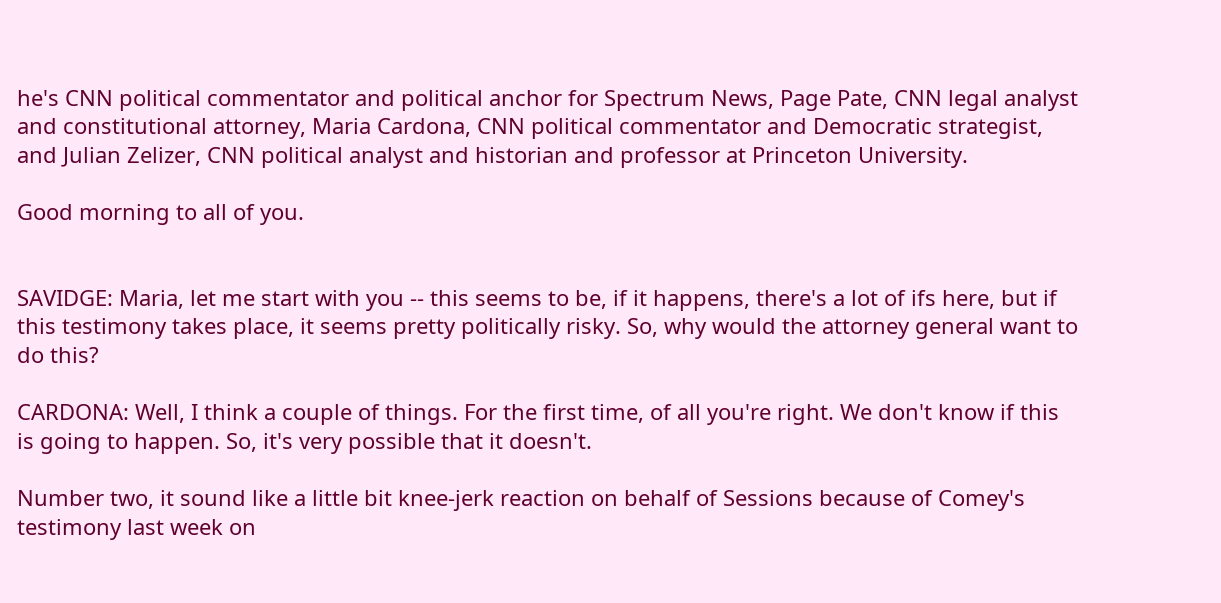he's CNN political commentator and political anchor for Spectrum News, Page Pate, CNN legal analyst and constitutional attorney, Maria Cardona, CNN political commentator and Democratic strategist, and Julian Zelizer, CNN political analyst and historian and professor at Princeton University.

Good morning to all of you.


SAVIDGE: Maria, let me start with you -- this seems to be, if it happens, there's a lot of ifs here, but if this testimony takes place, it seems pretty politically risky. So, why would the attorney general want to do this?

CARDONA: Well, I think a couple of things. For the first time, of all you're right. We don't know if this is going to happen. So, it's very possible that it doesn't.

Number two, it sound like a little bit knee-jerk reaction on behalf of Sessions because of Comey's testimony last week on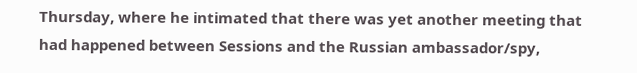Thursday, where he intimated that there was yet another meeting that had happened between Sessions and the Russian ambassador/spy,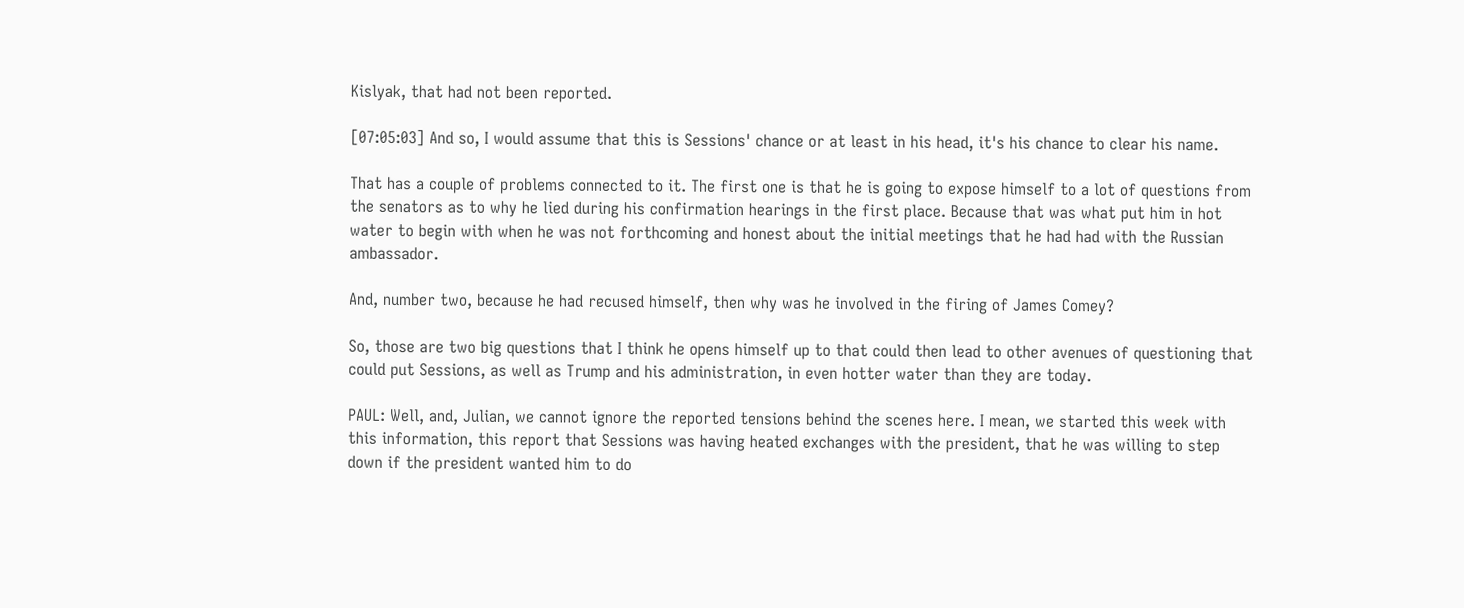Kislyak, that had not been reported.

[07:05:03] And so, I would assume that this is Sessions' chance or at least in his head, it's his chance to clear his name.

That has a couple of problems connected to it. The first one is that he is going to expose himself to a lot of questions from the senators as to why he lied during his confirmation hearings in the first place. Because that was what put him in hot water to begin with when he was not forthcoming and honest about the initial meetings that he had had with the Russian ambassador.

And, number two, because he had recused himself, then why was he involved in the firing of James Comey?

So, those are two big questions that I think he opens himself up to that could then lead to other avenues of questioning that could put Sessions, as well as Trump and his administration, in even hotter water than they are today.

PAUL: Well, and, Julian, we cannot ignore the reported tensions behind the scenes here. I mean, we started this week with this information, this report that Sessions was having heated exchanges with the president, that he was willing to step down if the president wanted him to do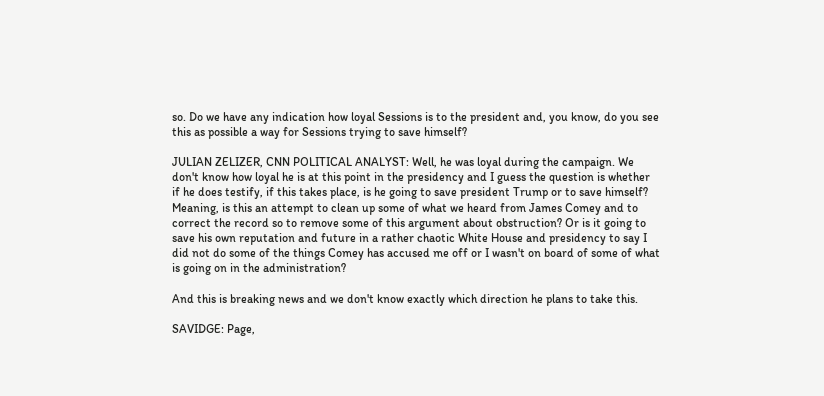so. Do we have any indication how loyal Sessions is to the president and, you know, do you see this as possible a way for Sessions trying to save himself?

JULIAN ZELIZER, CNN POLITICAL ANALYST: Well, he was loyal during the campaign. We don't know how loyal he is at this point in the presidency and I guess the question is whether if he does testify, if this takes place, is he going to save president Trump or to save himself? Meaning, is this an attempt to clean up some of what we heard from James Comey and to correct the record so to remove some of this argument about obstruction? Or is it going to save his own reputation and future in a rather chaotic White House and presidency to say I did not do some of the things Comey has accused me off or I wasn't on board of some of what is going on in the administration?

And this is breaking news and we don't know exactly which direction he plans to take this.

SAVIDGE: Page,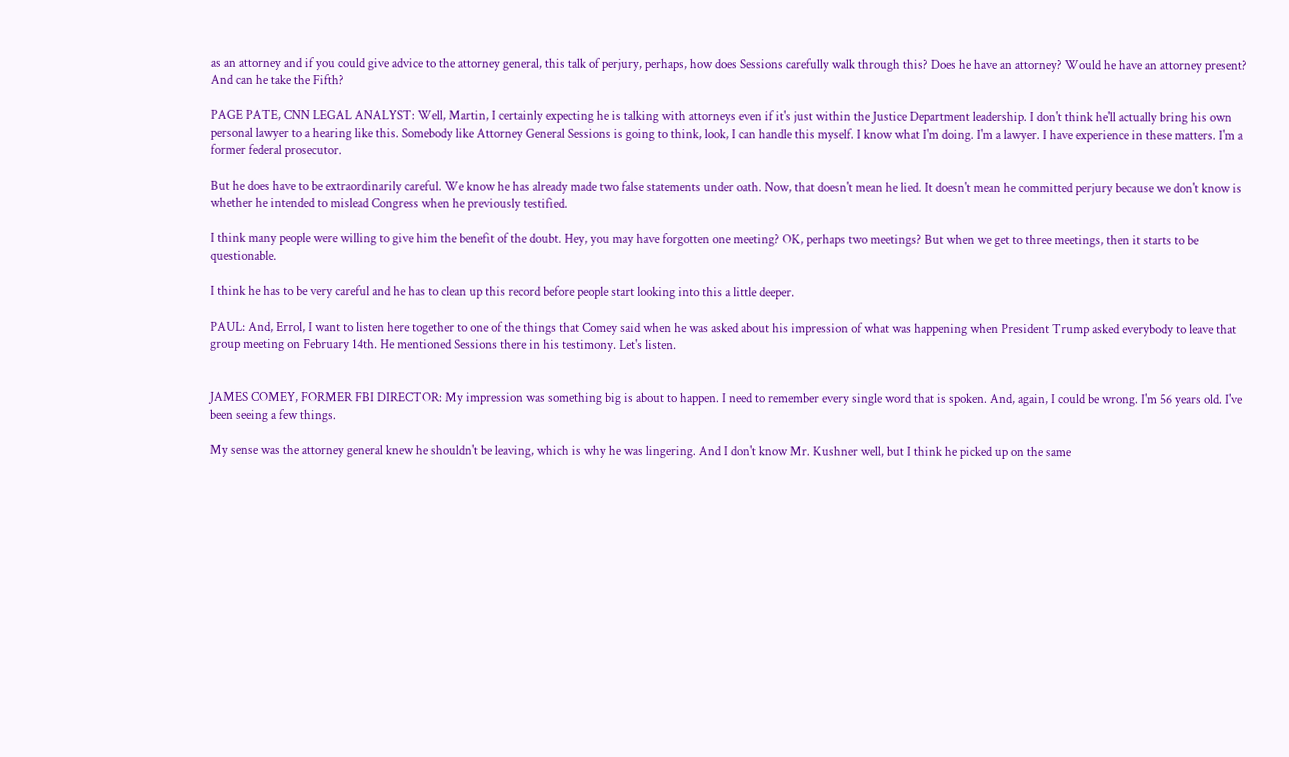as an attorney and if you could give advice to the attorney general, this talk of perjury, perhaps, how does Sessions carefully walk through this? Does he have an attorney? Would he have an attorney present? And can he take the Fifth?

PAGE PATE, CNN LEGAL ANALYST: Well, Martin, I certainly expecting he is talking with attorneys even if it's just within the Justice Department leadership. I don't think he'll actually bring his own personal lawyer to a hearing like this. Somebody like Attorney General Sessions is going to think, look, I can handle this myself. I know what I'm doing. I'm a lawyer. I have experience in these matters. I'm a former federal prosecutor.

But he does have to be extraordinarily careful. We know he has already made two false statements under oath. Now, that doesn't mean he lied. It doesn't mean he committed perjury because we don't know is whether he intended to mislead Congress when he previously testified.

I think many people were willing to give him the benefit of the doubt. Hey, you may have forgotten one meeting? OK, perhaps two meetings? But when we get to three meetings, then it starts to be questionable.

I think he has to be very careful and he has to clean up this record before people start looking into this a little deeper.

PAUL: And, Errol, I want to listen here together to one of the things that Comey said when he was asked about his impression of what was happening when President Trump asked everybody to leave that group meeting on February 14th. He mentioned Sessions there in his testimony. Let's listen.


JAMES COMEY, FORMER FBI DIRECTOR: My impression was something big is about to happen. I need to remember every single word that is spoken. And, again, I could be wrong. I'm 56 years old. I've been seeing a few things.

My sense was the attorney general knew he shouldn't be leaving, which is why he was lingering. And I don't know Mr. Kushner well, but I think he picked up on the same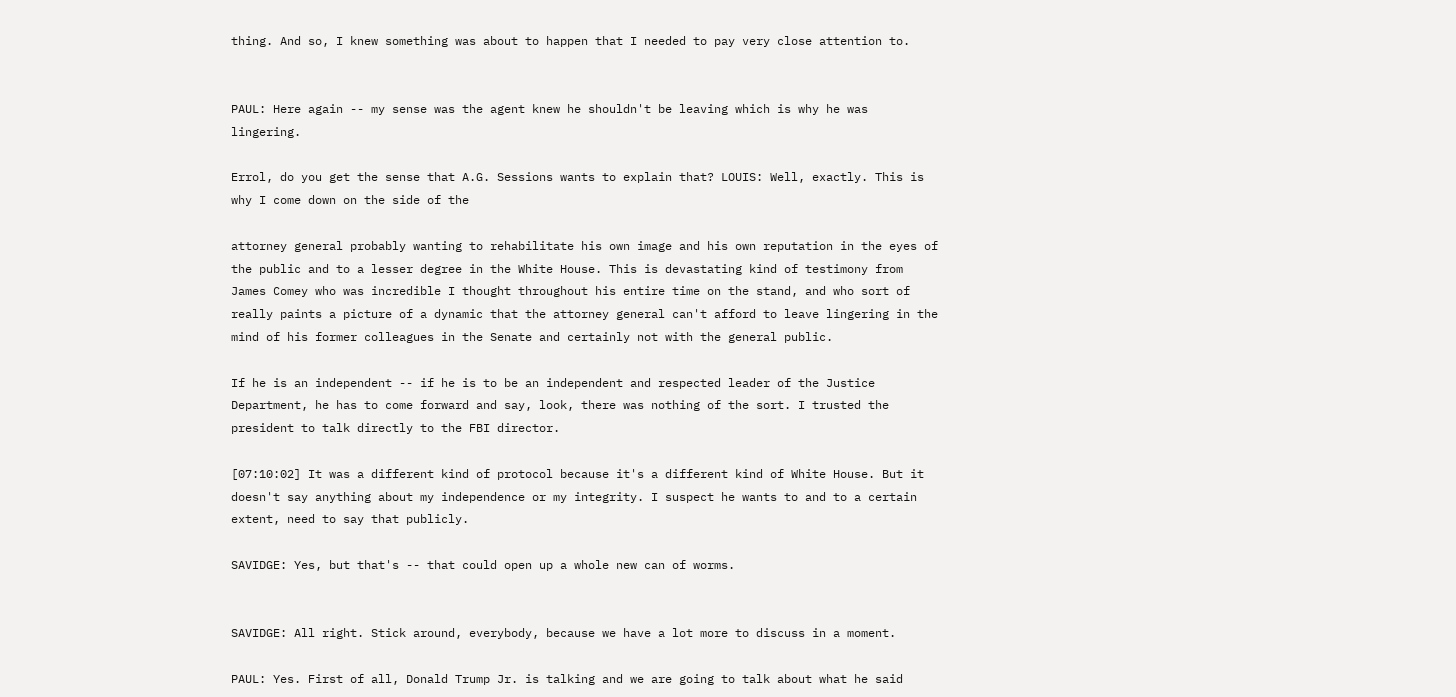thing. And so, I knew something was about to happen that I needed to pay very close attention to.


PAUL: Here again -- my sense was the agent knew he shouldn't be leaving which is why he was lingering.

Errol, do you get the sense that A.G. Sessions wants to explain that? LOUIS: Well, exactly. This is why I come down on the side of the

attorney general probably wanting to rehabilitate his own image and his own reputation in the eyes of the public and to a lesser degree in the White House. This is devastating kind of testimony from James Comey who was incredible I thought throughout his entire time on the stand, and who sort of really paints a picture of a dynamic that the attorney general can't afford to leave lingering in the mind of his former colleagues in the Senate and certainly not with the general public.

If he is an independent -- if he is to be an independent and respected leader of the Justice Department, he has to come forward and say, look, there was nothing of the sort. I trusted the president to talk directly to the FBI director.

[07:10:02] It was a different kind of protocol because it's a different kind of White House. But it doesn't say anything about my independence or my integrity. I suspect he wants to and to a certain extent, need to say that publicly.

SAVIDGE: Yes, but that's -- that could open up a whole new can of worms.


SAVIDGE: All right. Stick around, everybody, because we have a lot more to discuss in a moment.

PAUL: Yes. First of all, Donald Trump Jr. is talking and we are going to talk about what he said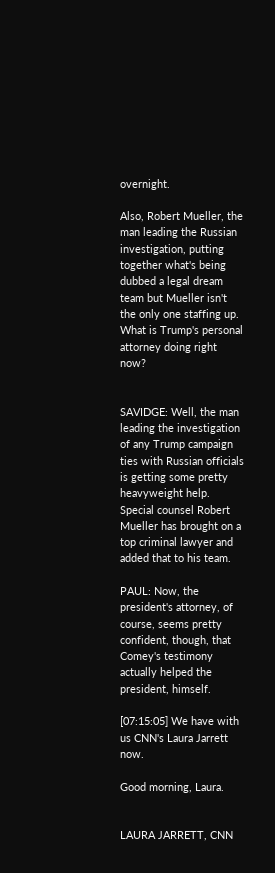overnight.

Also, Robert Mueller, the man leading the Russian investigation, putting together what's being dubbed a legal dream team but Mueller isn't the only one staffing up. What is Trump's personal attorney doing right now?


SAVIDGE: Well, the man leading the investigation of any Trump campaign ties with Russian officials is getting some pretty heavyweight help. Special counsel Robert Mueller has brought on a top criminal lawyer and added that to his team.

PAUL: Now, the president's attorney, of course, seems pretty confident, though, that Comey's testimony actually helped the president, himself.

[07:15:05] We have with us CNN's Laura Jarrett now.

Good morning, Laura.


LAURA JARRETT, CNN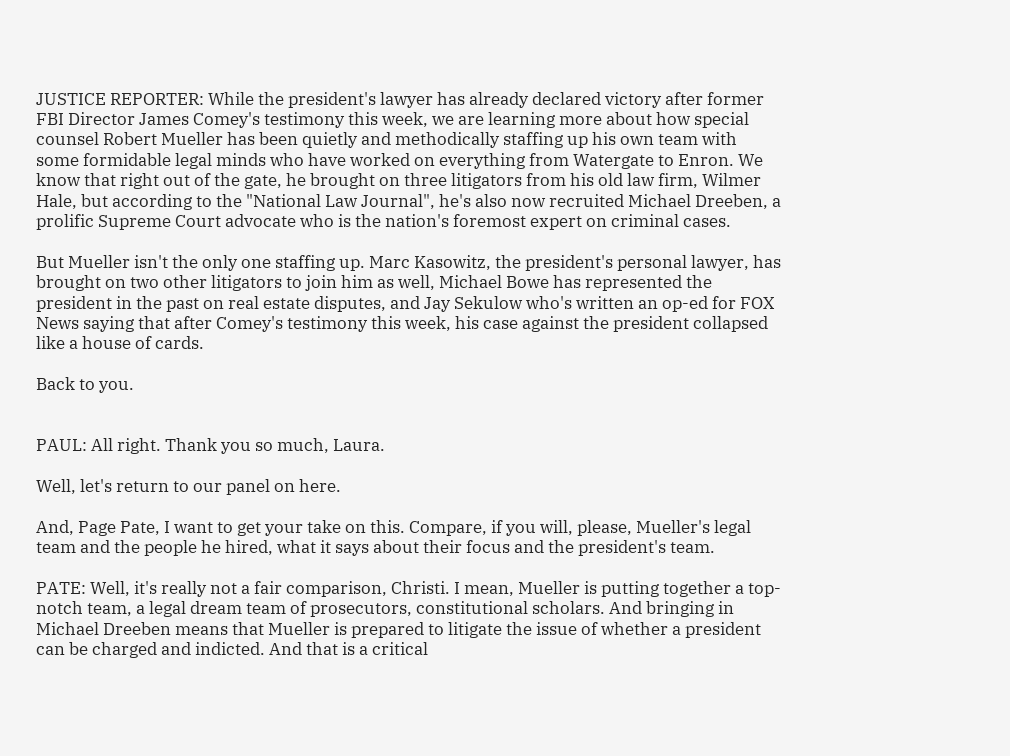JUSTICE REPORTER: While the president's lawyer has already declared victory after former FBI Director James Comey's testimony this week, we are learning more about how special counsel Robert Mueller has been quietly and methodically staffing up his own team with some formidable legal minds who have worked on everything from Watergate to Enron. We know that right out of the gate, he brought on three litigators from his old law firm, Wilmer Hale, but according to the "National Law Journal", he's also now recruited Michael Dreeben, a prolific Supreme Court advocate who is the nation's foremost expert on criminal cases.

But Mueller isn't the only one staffing up. Marc Kasowitz, the president's personal lawyer, has brought on two other litigators to join him as well, Michael Bowe has represented the president in the past on real estate disputes, and Jay Sekulow who's written an op-ed for FOX News saying that after Comey's testimony this week, his case against the president collapsed like a house of cards.

Back to you.


PAUL: All right. Thank you so much, Laura.

Well, let's return to our panel on here.

And, Page Pate, I want to get your take on this. Compare, if you will, please, Mueller's legal team and the people he hired, what it says about their focus and the president's team.

PATE: Well, it's really not a fair comparison, Christi. I mean, Mueller is putting together a top-notch team, a legal dream team of prosecutors, constitutional scholars. And bringing in Michael Dreeben means that Mueller is prepared to litigate the issue of whether a president can be charged and indicted. And that is a critical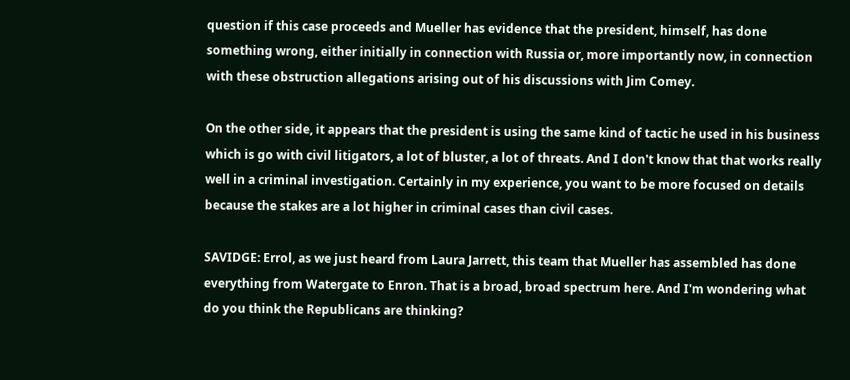question if this case proceeds and Mueller has evidence that the president, himself, has done something wrong, either initially in connection with Russia or, more importantly now, in connection with these obstruction allegations arising out of his discussions with Jim Comey.

On the other side, it appears that the president is using the same kind of tactic he used in his business which is go with civil litigators, a lot of bluster, a lot of threats. And I don't know that that works really well in a criminal investigation. Certainly in my experience, you want to be more focused on details because the stakes are a lot higher in criminal cases than civil cases.

SAVIDGE: Errol, as we just heard from Laura Jarrett, this team that Mueller has assembled has done everything from Watergate to Enron. That is a broad, broad spectrum here. And I'm wondering what do you think the Republicans are thinking?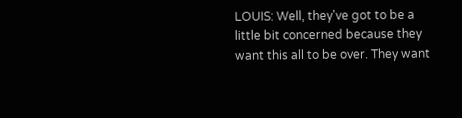LOUIS: Well, they've got to be a little bit concerned because they want this all to be over. They want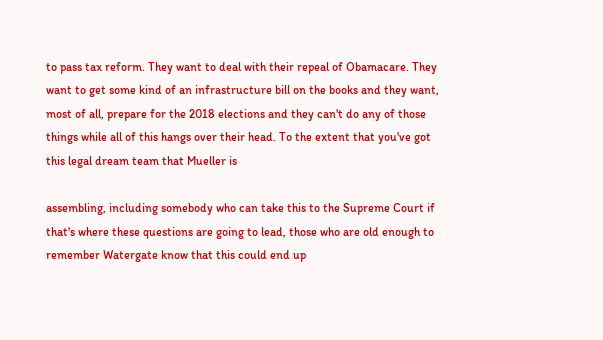to pass tax reform. They want to deal with their repeal of Obamacare. They want to get some kind of an infrastructure bill on the books and they want, most of all, prepare for the 2018 elections and they can't do any of those things while all of this hangs over their head. To the extent that you've got this legal dream team that Mueller is

assembling, including somebody who can take this to the Supreme Court if that's where these questions are going to lead, those who are old enough to remember Watergate know that this could end up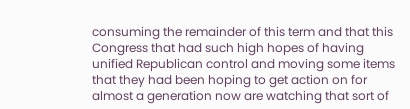consuming the remainder of this term and that this Congress that had such high hopes of having unified Republican control and moving some items that they had been hoping to get action on for almost a generation now are watching that sort of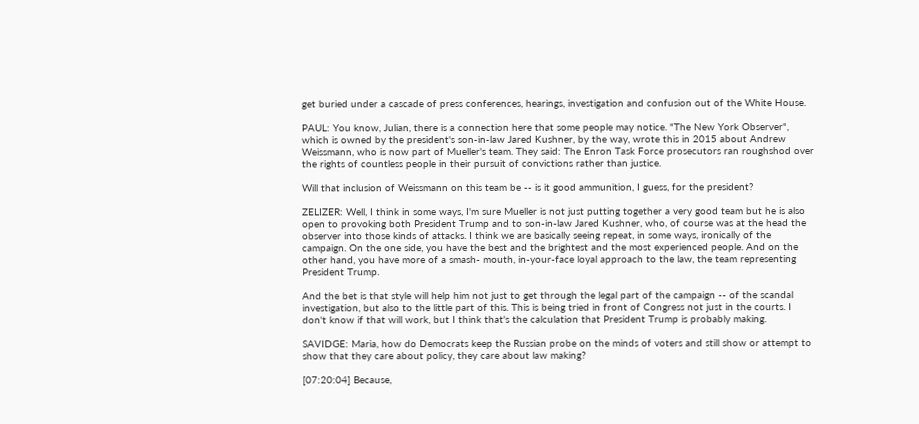get buried under a cascade of press conferences, hearings, investigation and confusion out of the White House.

PAUL: You know, Julian, there is a connection here that some people may notice. "The New York Observer", which is owned by the president's son-in-law Jared Kushner, by the way, wrote this in 2015 about Andrew Weissmann, who is now part of Mueller's team. They said: The Enron Task Force prosecutors ran roughshod over the rights of countless people in their pursuit of convictions rather than justice.

Will that inclusion of Weissmann on this team be -- is it good ammunition, I guess, for the president?

ZELIZER: Well, I think in some ways, I'm sure Mueller is not just putting together a very good team but he is also open to provoking both President Trump and to son-in-law Jared Kushner, who, of course was at the head the observer into those kinds of attacks. I think we are basically seeing repeat, in some ways, ironically of the campaign. On the one side, you have the best and the brightest and the most experienced people. And on the other hand, you have more of a smash- mouth, in-your-face loyal approach to the law, the team representing President Trump.

And the bet is that style will help him not just to get through the legal part of the campaign -- of the scandal investigation, but also to the little part of this. This is being tried in front of Congress not just in the courts. I don't know if that will work, but I think that's the calculation that President Trump is probably making.

SAVIDGE: Maria, how do Democrats keep the Russian probe on the minds of voters and still show or attempt to show that they care about policy, they care about law making?

[07:20:04] Because,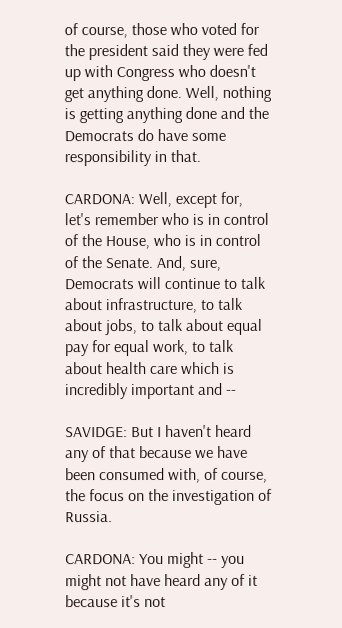of course, those who voted for the president said they were fed up with Congress who doesn't get anything done. Well, nothing is getting anything done and the Democrats do have some responsibility in that.

CARDONA: Well, except for, let's remember who is in control of the House, who is in control of the Senate. And, sure, Democrats will continue to talk about infrastructure, to talk about jobs, to talk about equal pay for equal work, to talk about health care which is incredibly important and --

SAVIDGE: But I haven't heard any of that because we have been consumed with, of course, the focus on the investigation of Russia.

CARDONA: You might -- you might not have heard any of it because it's not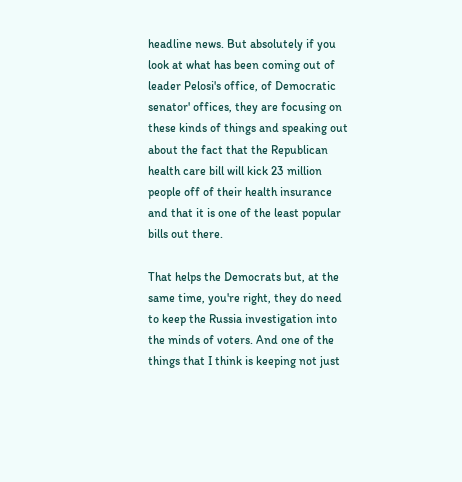headline news. But absolutely if you look at what has been coming out of leader Pelosi's office, of Democratic senator' offices, they are focusing on these kinds of things and speaking out about the fact that the Republican health care bill will kick 23 million people off of their health insurance and that it is one of the least popular bills out there.

That helps the Democrats but, at the same time, you're right, they do need to keep the Russia investigation into the minds of voters. And one of the things that I think is keeping not just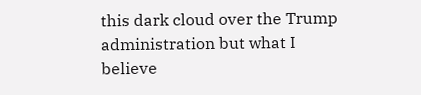this dark cloud over the Trump administration but what I believe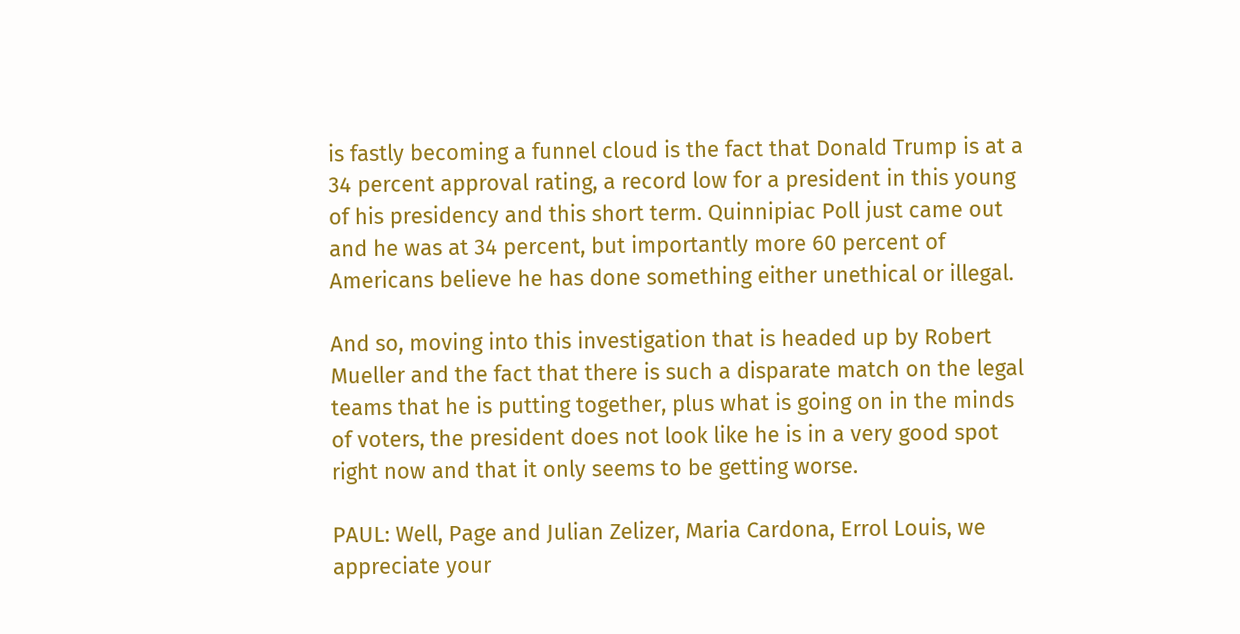is fastly becoming a funnel cloud is the fact that Donald Trump is at a 34 percent approval rating, a record low for a president in this young of his presidency and this short term. Quinnipiac Poll just came out and he was at 34 percent, but importantly more 60 percent of Americans believe he has done something either unethical or illegal.

And so, moving into this investigation that is headed up by Robert Mueller and the fact that there is such a disparate match on the legal teams that he is putting together, plus what is going on in the minds of voters, the president does not look like he is in a very good spot right now and that it only seems to be getting worse.

PAUL: Well, Page and Julian Zelizer, Maria Cardona, Errol Louis, we appreciate your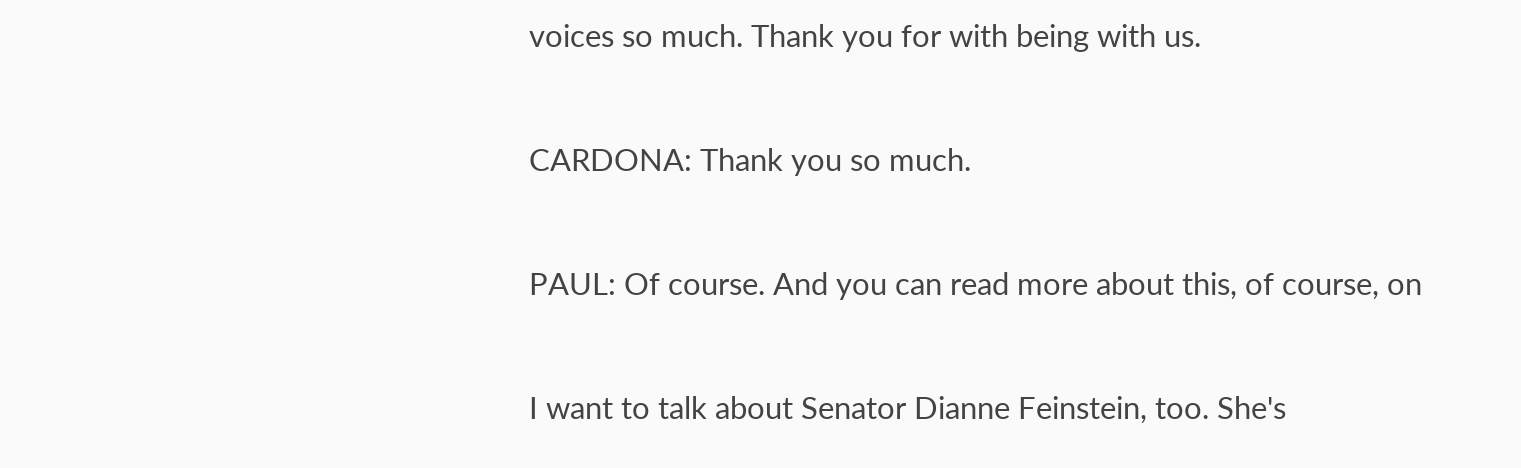voices so much. Thank you for with being with us.

CARDONA: Thank you so much.

PAUL: Of course. And you can read more about this, of course, on

I want to talk about Senator Dianne Feinstein, too. She's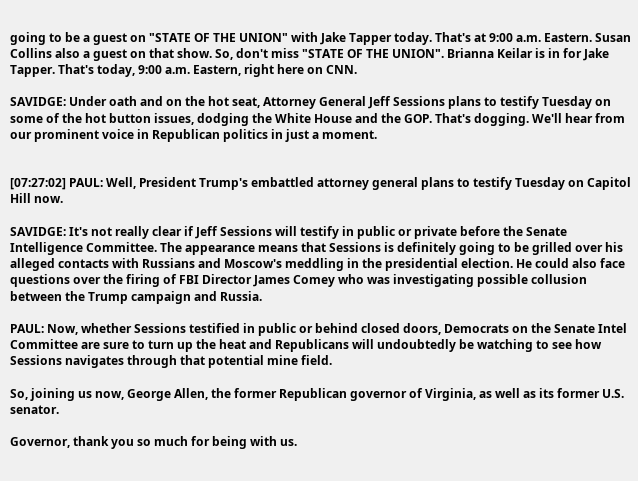going to be a guest on "STATE OF THE UNION" with Jake Tapper today. That's at 9:00 a.m. Eastern. Susan Collins also a guest on that show. So, don't miss "STATE OF THE UNION". Brianna Keilar is in for Jake Tapper. That's today, 9:00 a.m. Eastern, right here on CNN.

SAVIDGE: Under oath and on the hot seat, Attorney General Jeff Sessions plans to testify Tuesday on some of the hot button issues, dodging the White House and the GOP. That's dogging. We'll hear from our prominent voice in Republican politics in just a moment.


[07:27:02] PAUL: Well, President Trump's embattled attorney general plans to testify Tuesday on Capitol Hill now.

SAVIDGE: It's not really clear if Jeff Sessions will testify in public or private before the Senate Intelligence Committee. The appearance means that Sessions is definitely going to be grilled over his alleged contacts with Russians and Moscow's meddling in the presidential election. He could also face questions over the firing of FBI Director James Comey who was investigating possible collusion between the Trump campaign and Russia.

PAUL: Now, whether Sessions testified in public or behind closed doors, Democrats on the Senate Intel Committee are sure to turn up the heat and Republicans will undoubtedly be watching to see how Sessions navigates through that potential mine field.

So, joining us now, George Allen, the former Republican governor of Virginia, as well as its former U.S. senator.

Governor, thank you so much for being with us.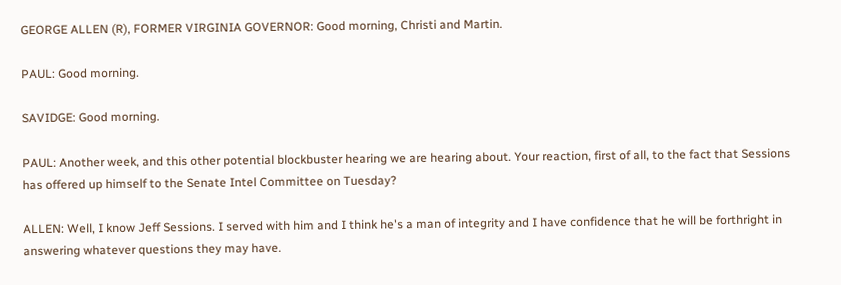GEORGE ALLEN (R), FORMER VIRGINIA GOVERNOR: Good morning, Christi and Martin.

PAUL: Good morning.

SAVIDGE: Good morning.

PAUL: Another week, and this other potential blockbuster hearing we are hearing about. Your reaction, first of all, to the fact that Sessions has offered up himself to the Senate Intel Committee on Tuesday?

ALLEN: Well, I know Jeff Sessions. I served with him and I think he's a man of integrity and I have confidence that he will be forthright in answering whatever questions they may have.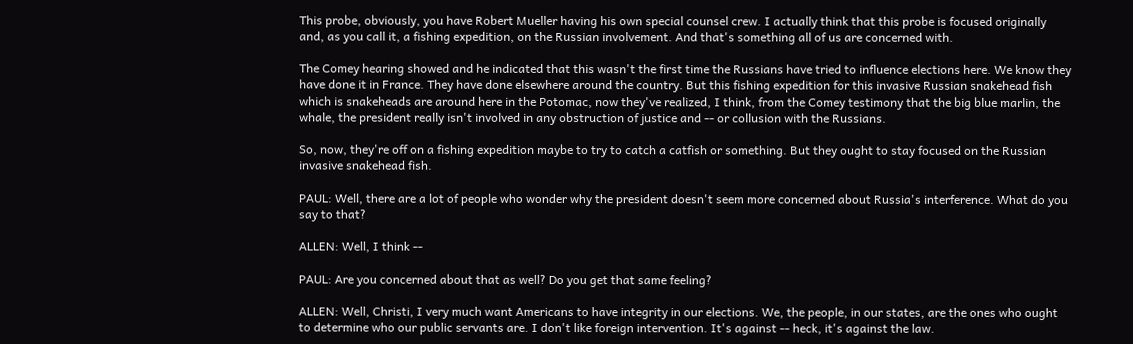This probe, obviously, you have Robert Mueller having his own special counsel crew. I actually think that this probe is focused originally and, as you call it, a fishing expedition, on the Russian involvement. And that's something all of us are concerned with.

The Comey hearing showed and he indicated that this wasn't the first time the Russians have tried to influence elections here. We know they have done it in France. They have done elsewhere around the country. But this fishing expedition for this invasive Russian snakehead fish which is snakeheads are around here in the Potomac, now they've realized, I think, from the Comey testimony that the big blue marlin, the whale, the president really isn't involved in any obstruction of justice and -- or collusion with the Russians.

So, now, they're off on a fishing expedition maybe to try to catch a catfish or something. But they ought to stay focused on the Russian invasive snakehead fish.

PAUL: Well, there are a lot of people who wonder why the president doesn't seem more concerned about Russia's interference. What do you say to that?

ALLEN: Well, I think --

PAUL: Are you concerned about that as well? Do you get that same feeling?

ALLEN: Well, Christi, I very much want Americans to have integrity in our elections. We, the people, in our states, are the ones who ought to determine who our public servants are. I don't like foreign intervention. It's against -- heck, it's against the law.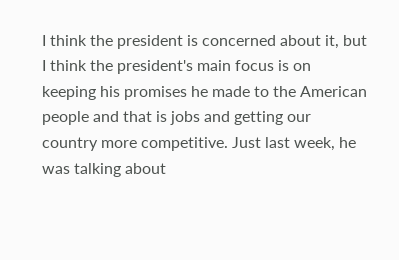I think the president is concerned about it, but I think the president's main focus is on keeping his promises he made to the American people and that is jobs and getting our country more competitive. Just last week, he was talking about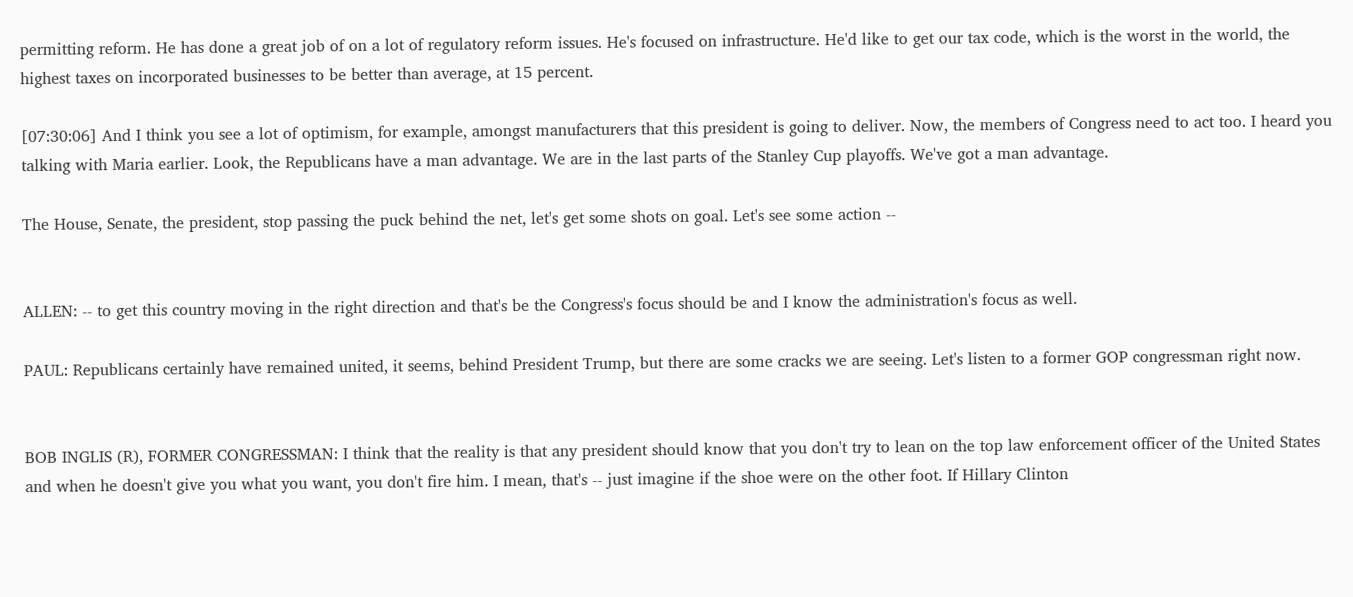permitting reform. He has done a great job of on a lot of regulatory reform issues. He's focused on infrastructure. He'd like to get our tax code, which is the worst in the world, the highest taxes on incorporated businesses to be better than average, at 15 percent.

[07:30:06] And I think you see a lot of optimism, for example, amongst manufacturers that this president is going to deliver. Now, the members of Congress need to act too. I heard you talking with Maria earlier. Look, the Republicans have a man advantage. We are in the last parts of the Stanley Cup playoffs. We've got a man advantage.

The House, Senate, the president, stop passing the puck behind the net, let's get some shots on goal. Let's see some action --


ALLEN: -- to get this country moving in the right direction and that's be the Congress's focus should be and I know the administration's focus as well.

PAUL: Republicans certainly have remained united, it seems, behind President Trump, but there are some cracks we are seeing. Let's listen to a former GOP congressman right now.


BOB INGLIS (R), FORMER CONGRESSMAN: I think that the reality is that any president should know that you don't try to lean on the top law enforcement officer of the United States and when he doesn't give you what you want, you don't fire him. I mean, that's -- just imagine if the shoe were on the other foot. If Hillary Clinton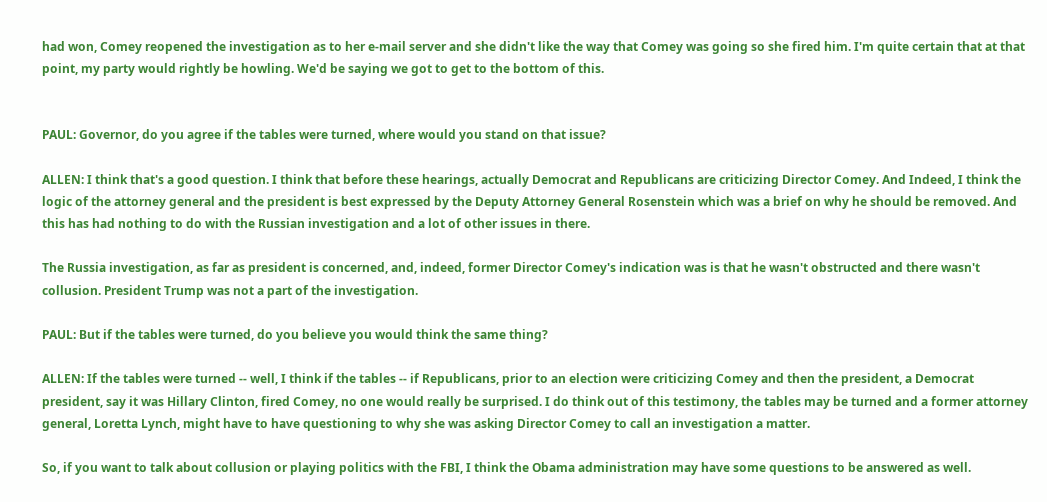had won, Comey reopened the investigation as to her e-mail server and she didn't like the way that Comey was going so she fired him. I'm quite certain that at that point, my party would rightly be howling. We'd be saying we got to get to the bottom of this.


PAUL: Governor, do you agree if the tables were turned, where would you stand on that issue?

ALLEN: I think that's a good question. I think that before these hearings, actually Democrat and Republicans are criticizing Director Comey. And Indeed, I think the logic of the attorney general and the president is best expressed by the Deputy Attorney General Rosenstein which was a brief on why he should be removed. And this has had nothing to do with the Russian investigation and a lot of other issues in there.

The Russia investigation, as far as president is concerned, and, indeed, former Director Comey's indication was is that he wasn't obstructed and there wasn't collusion. President Trump was not a part of the investigation.

PAUL: But if the tables were turned, do you believe you would think the same thing?

ALLEN: If the tables were turned -- well, I think if the tables -- if Republicans, prior to an election were criticizing Comey and then the president, a Democrat president, say it was Hillary Clinton, fired Comey, no one would really be surprised. I do think out of this testimony, the tables may be turned and a former attorney general, Loretta Lynch, might have to have questioning to why she was asking Director Comey to call an investigation a matter.

So, if you want to talk about collusion or playing politics with the FBI, I think the Obama administration may have some questions to be answered as well.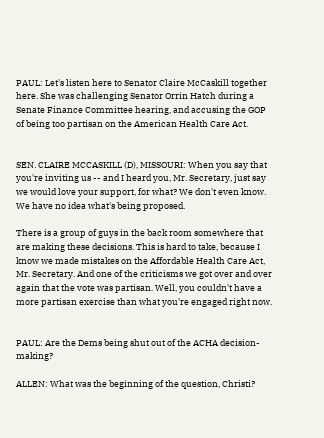PAUL: Let's listen here to Senator Claire McCaskill together here. She was challenging Senator Orrin Hatch during a Senate Finance Committee hearing, and accusing the GOP of being too partisan on the American Health Care Act.


SEN. CLAIRE MCCASKILL (D), MISSOURI: When you say that you're inviting us -- and I heard you, Mr. Secretary, just say we would love your support, for what? We don't even know. We have no idea what's being proposed.

There is a group of guys in the back room somewhere that are making these decisions. This is hard to take, because I know we made mistakes on the Affordable Health Care Act, Mr. Secretary. And one of the criticisms we got over and over again that the vote was partisan. Well, you couldn't have a more partisan exercise than what you're engaged right now.


PAUL: Are the Dems being shut out of the ACHA decision-making?

ALLEN: What was the beginning of the question, Christi?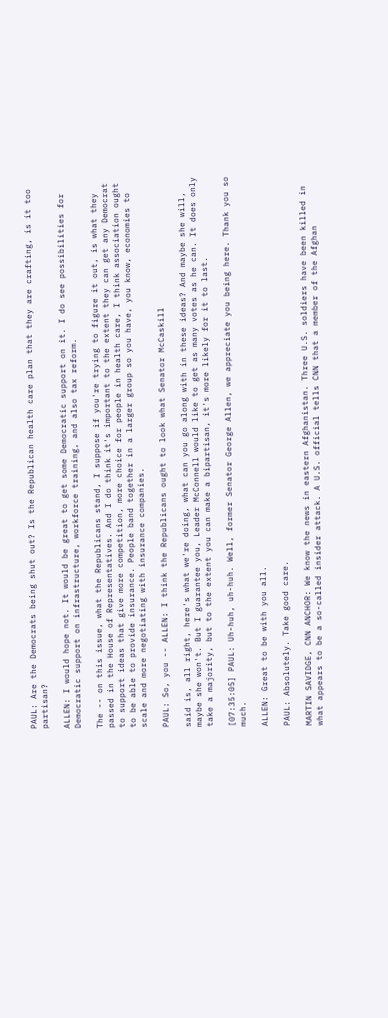PAUL: Are the Democrats being shut out? Is the Republican health care plan that they are crafting, is it too partisan?

ALLEN: I would hope not. It would be great to get some Democratic support on it. I do see possibilities for Democratic support on infrastructure, workforce training, and also tax reform.

The -- on this issue, what the Republicans stand, I suppose if you're trying to figure it out, is what they passed in the House of Representatives. And I do think it's important to the extent they can get any Democrat to support ideas that give more competition, more choice for people in health care, I think association ought to be able to provide insurance. People band together in a larger group so you have, you know, economies to scale and more negotiating with insurance companies.

PAUL: So, you -- ALLEN: I think the Republicans ought to look what Senator McCaskill

said is, all right, here's what we're doing, what can you go along with in these ideas? And maybe she will, maybe she won't. But I guarantee you, Leader McConnell would like to get as many votes as he can. It does only take a majority, but to the extent you can make a bipartisan, it's more likely for it to last.

[07:35:05] PAUL: Uh-huh, uh-huh. Well, former Senator George Allen, we appreciate you being here. Thank you so much.

ALLEN: Great to be with you all.

PAUL: Absolutely. Take good care.

MARTIN SAVIDGE, CNN ANCHOR: We know the news in eastern Afghanistan. Three U.S. soldiers have been killed in what appears to be a so-called insider attack. A U.S. official tells CNN that a member of the Afghan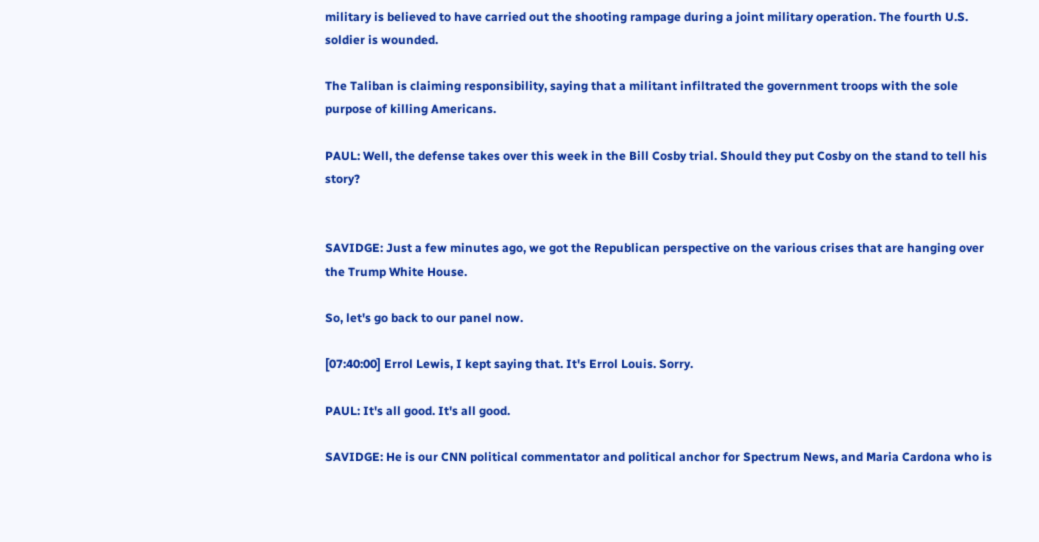military is believed to have carried out the shooting rampage during a joint military operation. The fourth U.S. soldier is wounded.

The Taliban is claiming responsibility, saying that a militant infiltrated the government troops with the sole purpose of killing Americans.

PAUL: Well, the defense takes over this week in the Bill Cosby trial. Should they put Cosby on the stand to tell his story?


SAVIDGE: Just a few minutes ago, we got the Republican perspective on the various crises that are hanging over the Trump White House.

So, let's go back to our panel now.

[07:40:00] Errol Lewis, I kept saying that. It's Errol Louis. Sorry.

PAUL: It's all good. It's all good.

SAVIDGE: He is our CNN political commentator and political anchor for Spectrum News, and Maria Cardona who is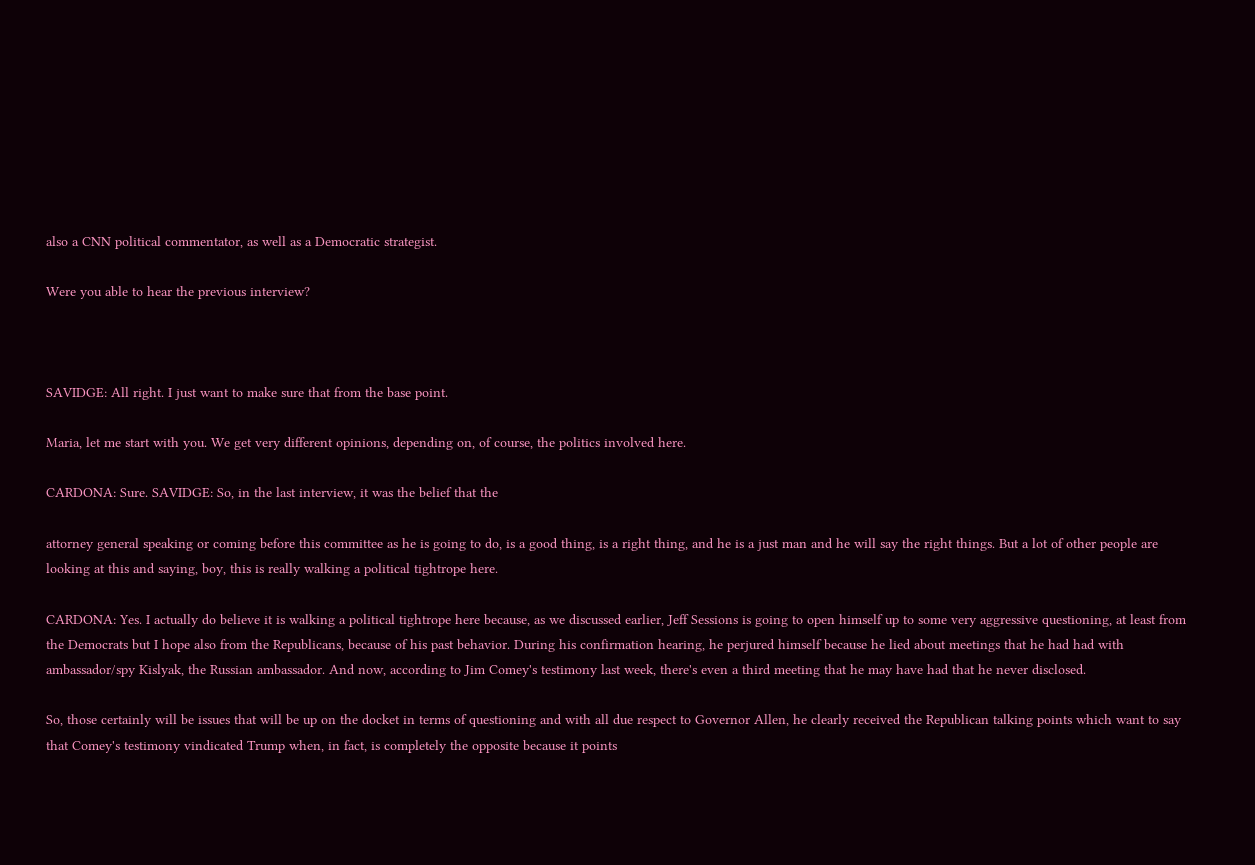also a CNN political commentator, as well as a Democratic strategist.

Were you able to hear the previous interview?



SAVIDGE: All right. I just want to make sure that from the base point.

Maria, let me start with you. We get very different opinions, depending on, of course, the politics involved here.

CARDONA: Sure. SAVIDGE: So, in the last interview, it was the belief that the

attorney general speaking or coming before this committee as he is going to do, is a good thing, is a right thing, and he is a just man and he will say the right things. But a lot of other people are looking at this and saying, boy, this is really walking a political tightrope here.

CARDONA: Yes. I actually do believe it is walking a political tightrope here because, as we discussed earlier, Jeff Sessions is going to open himself up to some very aggressive questioning, at least from the Democrats but I hope also from the Republicans, because of his past behavior. During his confirmation hearing, he perjured himself because he lied about meetings that he had had with ambassador/spy Kislyak, the Russian ambassador. And now, according to Jim Comey's testimony last week, there's even a third meeting that he may have had that he never disclosed.

So, those certainly will be issues that will be up on the docket in terms of questioning and with all due respect to Governor Allen, he clearly received the Republican talking points which want to say that Comey's testimony vindicated Trump when, in fact, is completely the opposite because it points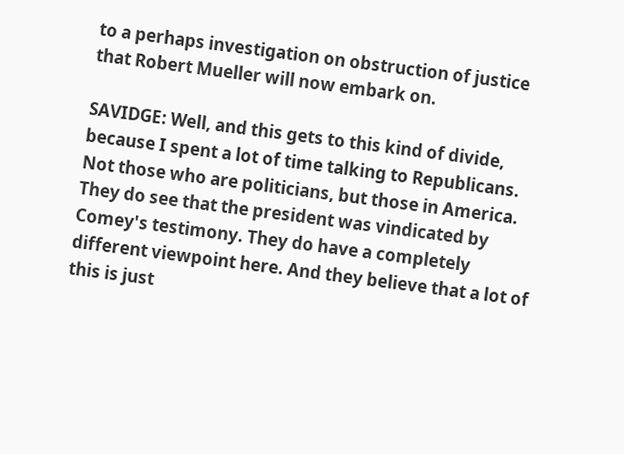to a perhaps investigation on obstruction of justice that Robert Mueller will now embark on.

SAVIDGE: Well, and this gets to this kind of divide, because I spent a lot of time talking to Republicans. Not those who are politicians, but those in America. They do see that the president was vindicated by Comey's testimony. They do have a completely different viewpoint here. And they believe that a lot of this is just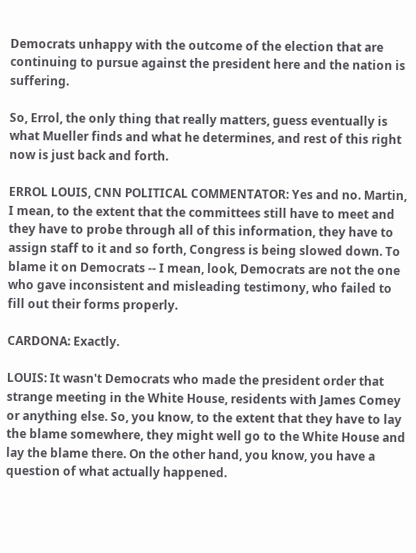Democrats unhappy with the outcome of the election that are continuing to pursue against the president here and the nation is suffering.

So, Errol, the only thing that really matters, guess eventually is what Mueller finds and what he determines, and rest of this right now is just back and forth.

ERROL LOUIS, CNN POLITICAL COMMENTATOR: Yes and no. Martin, I mean, to the extent that the committees still have to meet and they have to probe through all of this information, they have to assign staff to it and so forth, Congress is being slowed down. To blame it on Democrats -- I mean, look, Democrats are not the one who gave inconsistent and misleading testimony, who failed to fill out their forms properly.

CARDONA: Exactly.

LOUIS: It wasn't Democrats who made the president order that strange meeting in the White House, residents with James Comey or anything else. So, you know, to the extent that they have to lay the blame somewhere, they might well go to the White House and lay the blame there. On the other hand, you know, you have a question of what actually happened.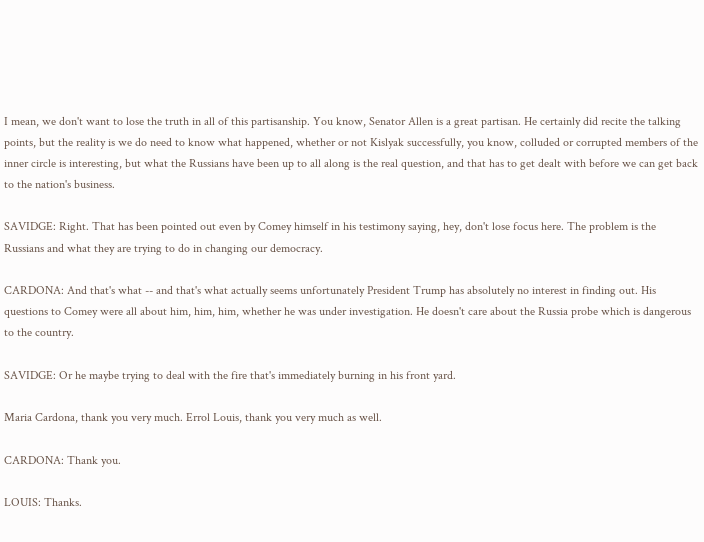I mean, we don't want to lose the truth in all of this partisanship. You know, Senator Allen is a great partisan. He certainly did recite the talking points, but the reality is we do need to know what happened, whether or not Kislyak successfully, you know, colluded or corrupted members of the inner circle is interesting, but what the Russians have been up to all along is the real question, and that has to get dealt with before we can get back to the nation's business.

SAVIDGE: Right. That has been pointed out even by Comey himself in his testimony saying, hey, don't lose focus here. The problem is the Russians and what they are trying to do in changing our democracy.

CARDONA: And that's what -- and that's what actually seems unfortunately President Trump has absolutely no interest in finding out. His questions to Comey were all about him, him, him, whether he was under investigation. He doesn't care about the Russia probe which is dangerous to the country.

SAVIDGE: Or he maybe trying to deal with the fire that's immediately burning in his front yard.

Maria Cardona, thank you very much. Errol Louis, thank you very much as well.

CARDONA: Thank you.

LOUIS: Thanks.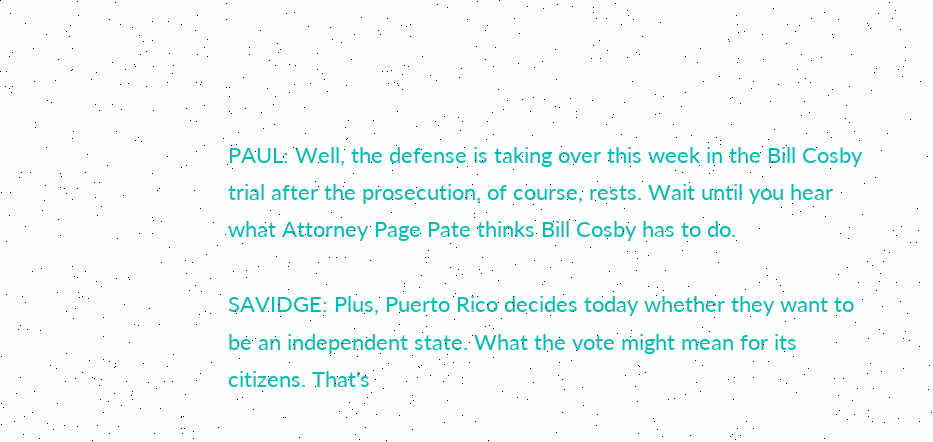PAUL: Well, the defense is taking over this week in the Bill Cosby trial after the prosecution, of course, rests. Wait until you hear what Attorney Page Pate thinks Bill Cosby has to do.

SAVIDGE: Plus, Puerto Rico decides today whether they want to be an independent state. What the vote might mean for its citizens. That's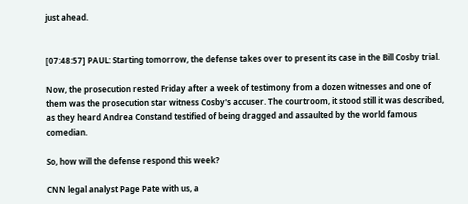just ahead.


[07:48:57] PAUL: Starting tomorrow, the defense takes over to present its case in the Bill Cosby trial.

Now, the prosecution rested Friday after a week of testimony from a dozen witnesses and one of them was the prosecution star witness Cosby's accuser. The courtroom, it stood still it was described, as they heard Andrea Constand testified of being dragged and assaulted by the world famous comedian.

So, how will the defense respond this week?

CNN legal analyst Page Pate with us, a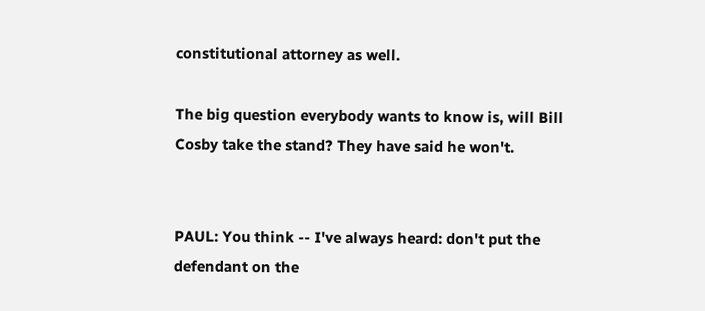constitutional attorney as well.

The big question everybody wants to know is, will Bill Cosby take the stand? They have said he won't.


PAUL: You think -- I've always heard: don't put the defendant on the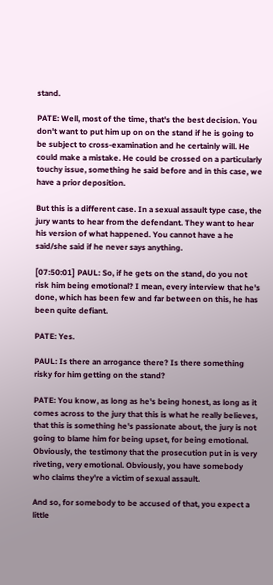stand.

PATE: Well, most of the time, that's the best decision. You don't want to put him up on on the stand if he is going to be subject to cross-examination and he certainly will. He could make a mistake. He could be crossed on a particularly touchy issue, something he said before and in this case, we have a prior deposition.

But this is a different case. In a sexual assault type case, the jury wants to hear from the defendant. They want to hear his version of what happened. You cannot have a he said/she said if he never says anything.

[07:50:01] PAUL: So, if he gets on the stand, do you not risk him being emotional? I mean, every interview that he's done, which has been few and far between on this, he has been quite defiant.

PATE: Yes.

PAUL: Is there an arrogance there? Is there something risky for him getting on the stand?

PATE: You know, as long as he's being honest, as long as it comes across to the jury that this is what he really believes, that this is something he's passionate about, the jury is not going to blame him for being upset, for being emotional. Obviously, the testimony that the prosecution put in is very riveting, very emotional. Obviously, you have somebody who claims they're a victim of sexual assault.

And so, for somebody to be accused of that, you expect a little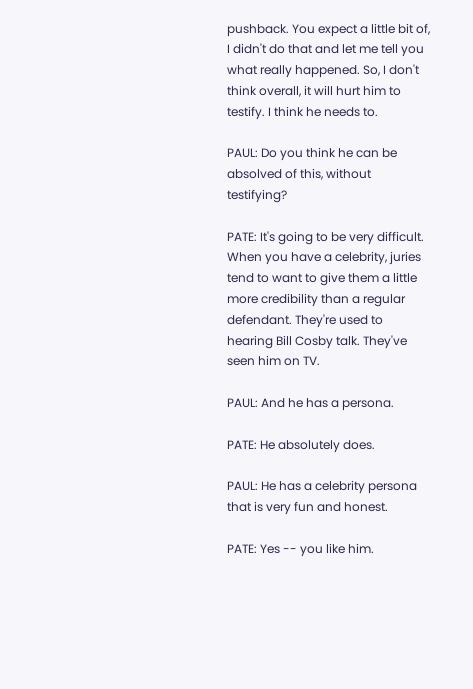pushback. You expect a little bit of, I didn't do that and let me tell you what really happened. So, I don't think overall, it will hurt him to testify. I think he needs to.

PAUL: Do you think he can be absolved of this, without testifying?

PATE: It's going to be very difficult. When you have a celebrity, juries tend to want to give them a little more credibility than a regular defendant. They're used to hearing Bill Cosby talk. They've seen him on TV.

PAUL: And he has a persona.

PATE: He absolutely does.

PAUL: He has a celebrity persona that is very fun and honest.

PATE: Yes -- you like him.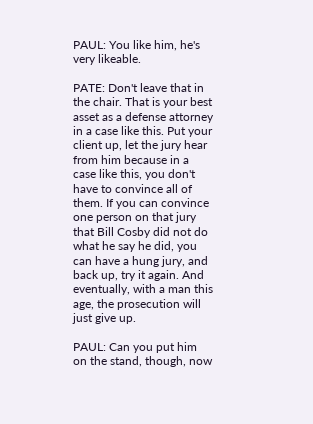PAUL: You like him, he's very likeable.

PATE: Don't leave that in the chair. That is your best asset as a defense attorney in a case like this. Put your client up, let the jury hear from him because in a case like this, you don't have to convince all of them. If you can convince one person on that jury that Bill Cosby did not do what he say he did, you can have a hung jury, and back up, try it again. And eventually, with a man this age, the prosecution will just give up.

PAUL: Can you put him on the stand, though, now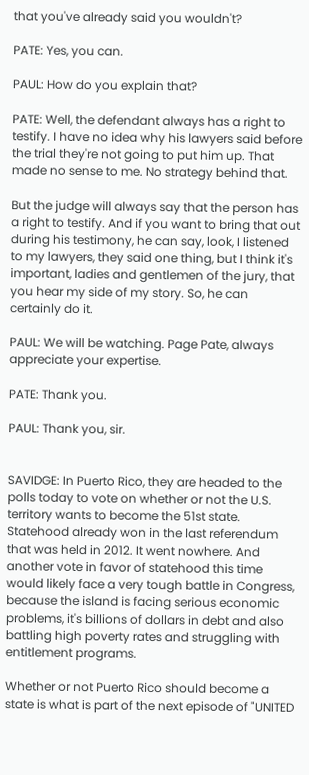that you've already said you wouldn't?

PATE: Yes, you can.

PAUL: How do you explain that?

PATE: Well, the defendant always has a right to testify. I have no idea why his lawyers said before the trial they're not going to put him up. That made no sense to me. No strategy behind that.

But the judge will always say that the person has a right to testify. And if you want to bring that out during his testimony, he can say, look, I listened to my lawyers, they said one thing, but I think it's important, ladies and gentlemen of the jury, that you hear my side of my story. So, he can certainly do it.

PAUL: We will be watching. Page Pate, always appreciate your expertise.

PATE: Thank you.

PAUL: Thank you, sir.


SAVIDGE: In Puerto Rico, they are headed to the polls today to vote on whether or not the U.S. territory wants to become the 51st state. Statehood already won in the last referendum that was held in 2012. It went nowhere. And another vote in favor of statehood this time would likely face a very tough battle in Congress, because the island is facing serious economic problems, it's billions of dollars in debt and also battling high poverty rates and struggling with entitlement programs.

Whether or not Puerto Rico should become a state is what is part of the next episode of "UNITED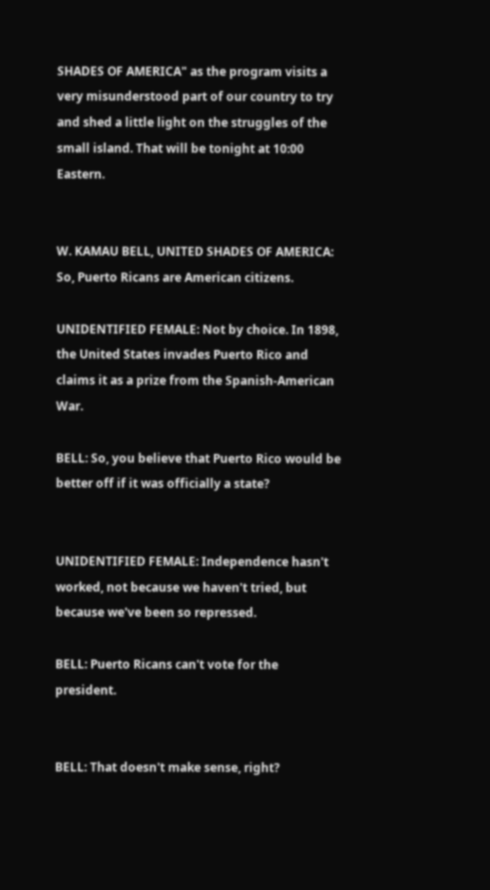SHADES OF AMERICA" as the program visits a very misunderstood part of our country to try and shed a little light on the struggles of the small island. That will be tonight at 10:00 Eastern.


W. KAMAU BELL, UNITED SHADES OF AMERICA: So, Puerto Ricans are American citizens.

UNIDENTIFIED FEMALE: Not by choice. In 1898, the United States invades Puerto Rico and claims it as a prize from the Spanish-American War.

BELL: So, you believe that Puerto Rico would be better off if it was officially a state?


UNIDENTIFIED FEMALE: Independence hasn't worked, not because we haven't tried, but because we've been so repressed.

BELL: Puerto Ricans can't vote for the president.


BELL: That doesn't make sense, right?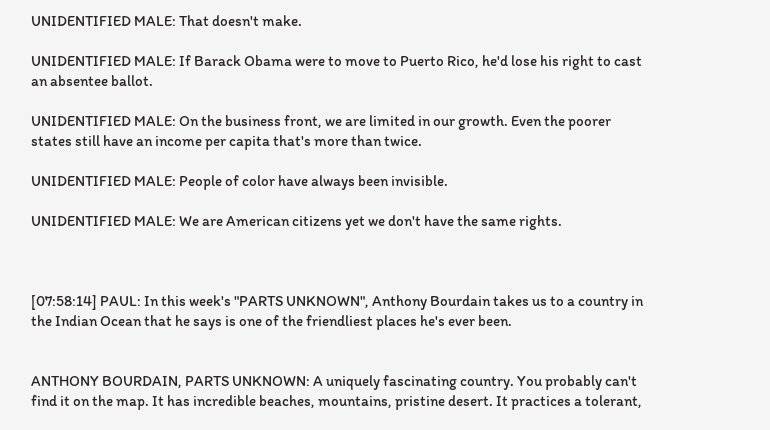UNIDENTIFIED MALE: That doesn't make.

UNIDENTIFIED MALE: If Barack Obama were to move to Puerto Rico, he'd lose his right to cast an absentee ballot.

UNIDENTIFIED MALE: On the business front, we are limited in our growth. Even the poorer states still have an income per capita that's more than twice.

UNIDENTIFIED MALE: People of color have always been invisible.

UNIDENTIFIED MALE: We are American citizens yet we don't have the same rights.



[07:58:14] PAUL: In this week's "PARTS UNKNOWN", Anthony Bourdain takes us to a country in the Indian Ocean that he says is one of the friendliest places he's ever been.


ANTHONY BOURDAIN, PARTS UNKNOWN: A uniquely fascinating country. You probably can't find it on the map. It has incredible beaches, mountains, pristine desert. It practices a tolerant,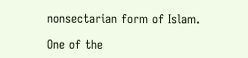nonsectarian form of Islam.

One of the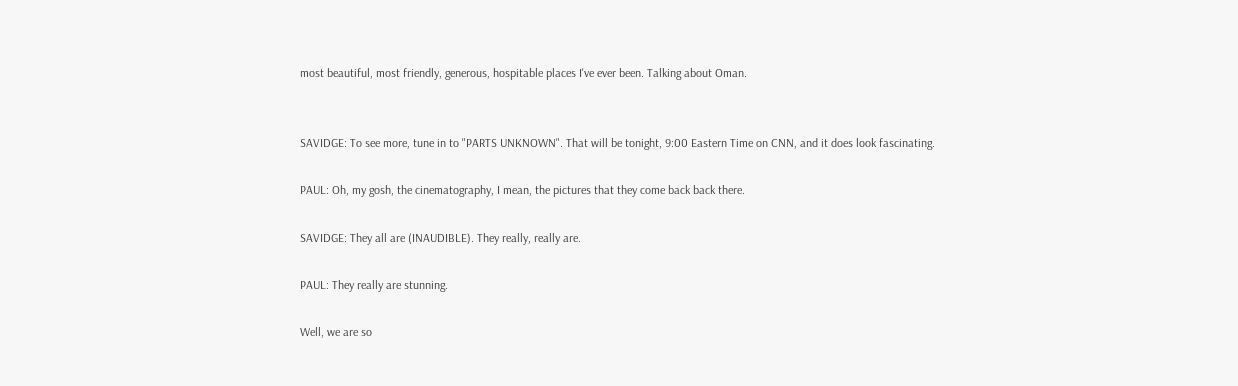most beautiful, most friendly, generous, hospitable places I've ever been. Talking about Oman.


SAVIDGE: To see more, tune in to "PARTS UNKNOWN". That will be tonight, 9:00 Eastern Time on CNN, and it does look fascinating.

PAUL: Oh, my gosh, the cinematography, I mean, the pictures that they come back back there.

SAVIDGE: They all are (INAUDIBLE). They really, really are.

PAUL: They really are stunning.

Well, we are so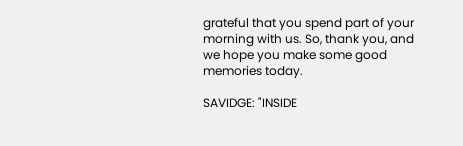grateful that you spend part of your morning with us. So, thank you, and we hope you make some good memories today.

SAVIDGE: "INSIDE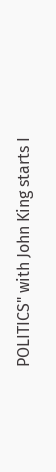POLITICS" with John King starts I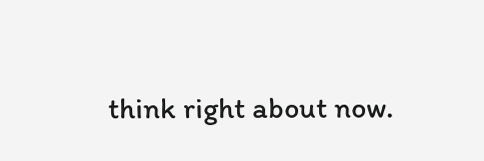think right about now.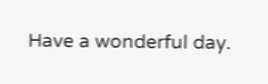Have a wonderful day.